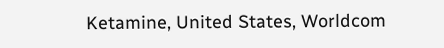Ketamine, United States, Worldcom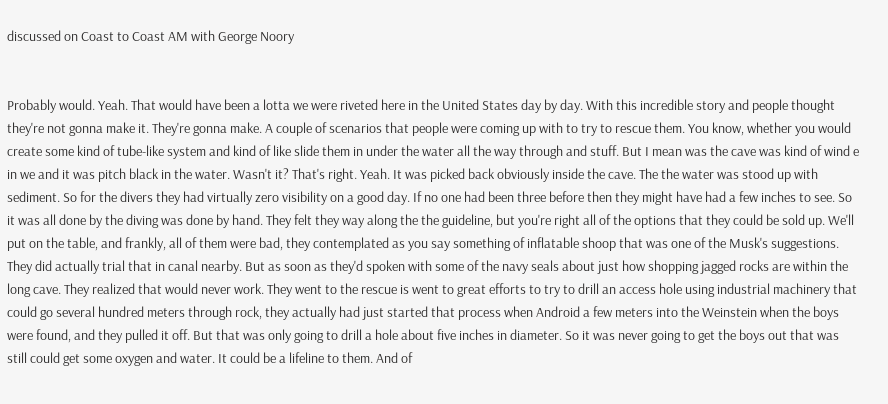discussed on Coast to Coast AM with George Noory


Probably would. Yeah. That would have been a lotta we were riveted here in the United States day by day. With this incredible story and people thought they're not gonna make it. They're gonna make. A couple of scenarios that people were coming up with to try to rescue them. You know, whether you would create some kind of tube-like system and kind of like slide them in under the water all the way through and stuff. But I mean was the cave was kind of wind e in we and it was pitch black in the water. Wasn't it? That's right. Yeah. It was picked back obviously inside the cave. The the water was stood up with sediment. So for the divers they had virtually zero visibility on a good day. If no one had been three before then they might have had a few inches to see. So it was all done by the diving was done by hand. They felt they way along the the guideline, but you're right all of the options that they could be sold up. We'll put on the table, and frankly, all of them were bad, they contemplated as you say something of inflatable shoop that was one of the Musk's suggestions. They did actually trial that in canal nearby. But as soon as they'd spoken with some of the navy seals about just how shopping jagged rocks are within the long cave. They realized that would never work. They went to the rescue is went to great efforts to try to drill an access hole using industrial machinery that could go several hundred meters through rock, they actually had just started that process when Android a few meters into the Weinstein when the boys were found, and they pulled it off. But that was only going to drill a hole about five inches in diameter. So it was never going to get the boys out that was still could get some oxygen and water. It could be a lifeline to them. And of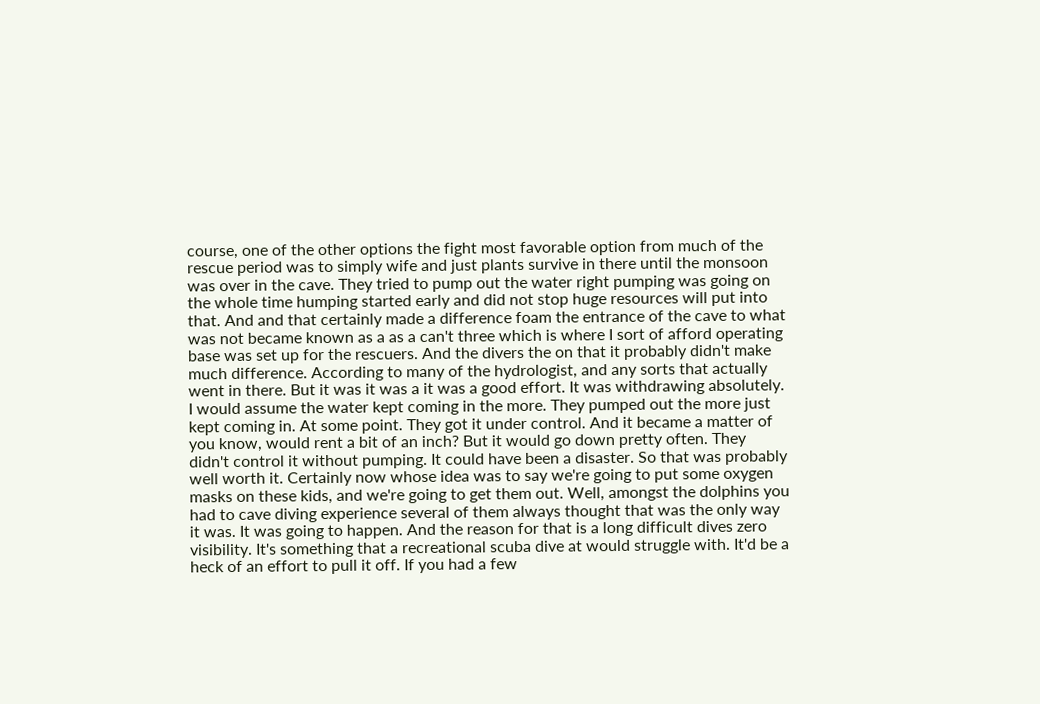course, one of the other options the fight most favorable option from much of the rescue period was to simply wife and just plants survive in there until the monsoon was over in the cave. They tried to pump out the water right pumping was going on the whole time humping started early and did not stop huge resources will put into that. And and that certainly made a difference foam the entrance of the cave to what was not became known as a as a can't three which is where I sort of afford operating base was set up for the rescuers. And the divers the on that it probably didn't make much difference. According to many of the hydrologist, and any sorts that actually went in there. But it was it was a it was a good effort. It was withdrawing absolutely. I would assume the water kept coming in the more. They pumped out the more just kept coming in. At some point. They got it under control. And it became a matter of you know, would rent a bit of an inch? But it would go down pretty often. They didn't control it without pumping. It could have been a disaster. So that was probably well worth it. Certainly now whose idea was to say we're going to put some oxygen masks on these kids, and we're going to get them out. Well, amongst the dolphins you had to cave diving experience several of them always thought that was the only way it was. It was going to happen. And the reason for that is a long difficult dives zero visibility. It's something that a recreational scuba dive at would struggle with. It'd be a heck of an effort to pull it off. If you had a few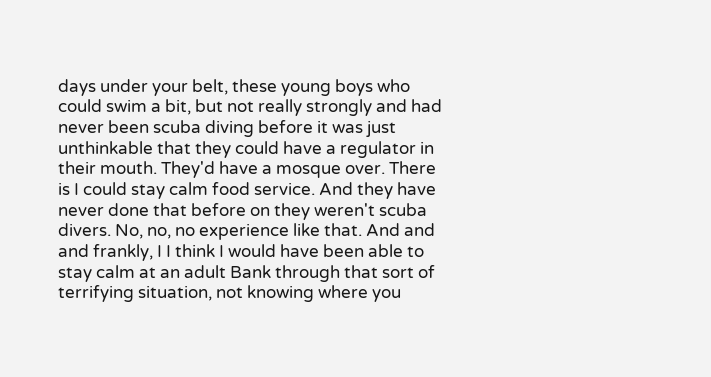days under your belt, these young boys who could swim a bit, but not really strongly and had never been scuba diving before it was just unthinkable that they could have a regulator in their mouth. They'd have a mosque over. There is I could stay calm food service. And they have never done that before on they weren't scuba divers. No, no, no experience like that. And and and frankly, I I think I would have been able to stay calm at an adult Bank through that sort of terrifying situation, not knowing where you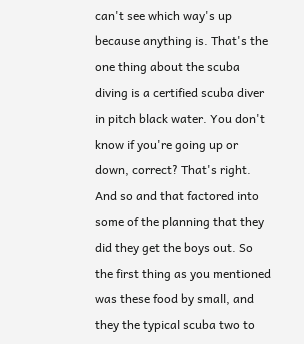can't see which way's up because anything is. That's the one thing about the scuba diving is a certified scuba diver in pitch black water. You don't know if you're going up or down, correct? That's right. And so and that factored into some of the planning that they did they get the boys out. So the first thing as you mentioned was these food by small, and they the typical scuba two to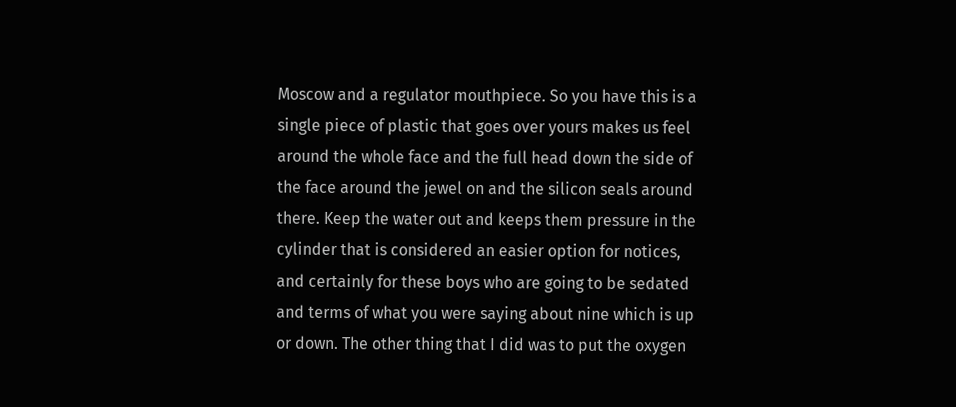Moscow and a regulator mouthpiece. So you have this is a single piece of plastic that goes over yours makes us feel around the whole face and the full head down the side of the face around the jewel on and the silicon seals around there. Keep the water out and keeps them pressure in the cylinder that is considered an easier option for notices, and certainly for these boys who are going to be sedated and terms of what you were saying about nine which is up or down. The other thing that I did was to put the oxygen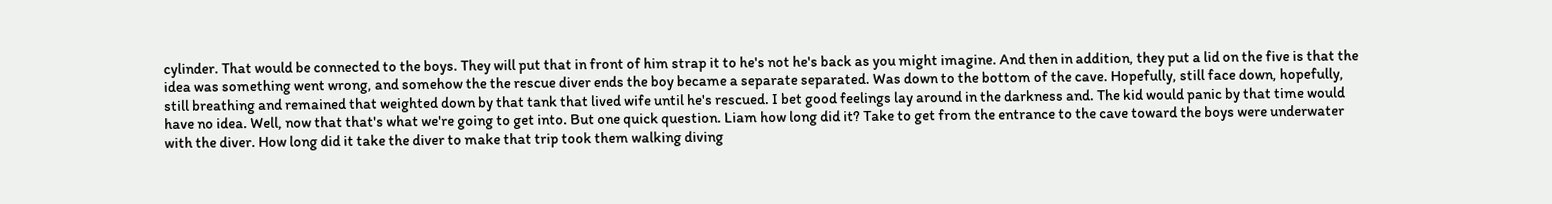cylinder. That would be connected to the boys. They will put that in front of him strap it to he's not he's back as you might imagine. And then in addition, they put a lid on the five is that the idea was something went wrong, and somehow the the rescue diver ends the boy became a separate separated. Was down to the bottom of the cave. Hopefully, still face down, hopefully, still breathing and remained that weighted down by that tank that lived wife until he's rescued. I bet good feelings lay around in the darkness and. The kid would panic by that time would have no idea. Well, now that that's what we're going to get into. But one quick question. Liam how long did it? Take to get from the entrance to the cave toward the boys were underwater with the diver. How long did it take the diver to make that trip took them walking diving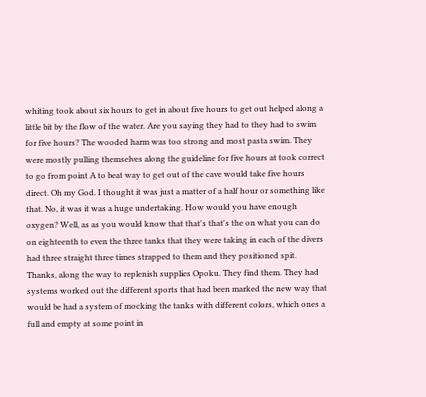whiting took about six hours to get in about five hours to get out helped along a little bit by the flow of the water. Are you saying they had to they had to swim for five hours? The wooded harm was too strong and most pasta swim. They were mostly pulling themselves along the guideline for five hours at took correct to go from point A to beat way to get out of the cave would take five hours direct. Oh my God. I thought it was just a matter of a half hour or something like that. No, it was it was a huge undertaking. How would you have enough oxygen? Well, as as you would know that that's that's the on what you can do on eighteenth to even the three tanks that they were taking in each of the divers had three straight three times strapped to them and they positioned spit. Thanks, along the way to replenish supplies Opoku. They find them. They had systems worked out the different sports that had been marked the new way that would be had a system of mocking the tanks with different colors, which ones a full and empty at some point in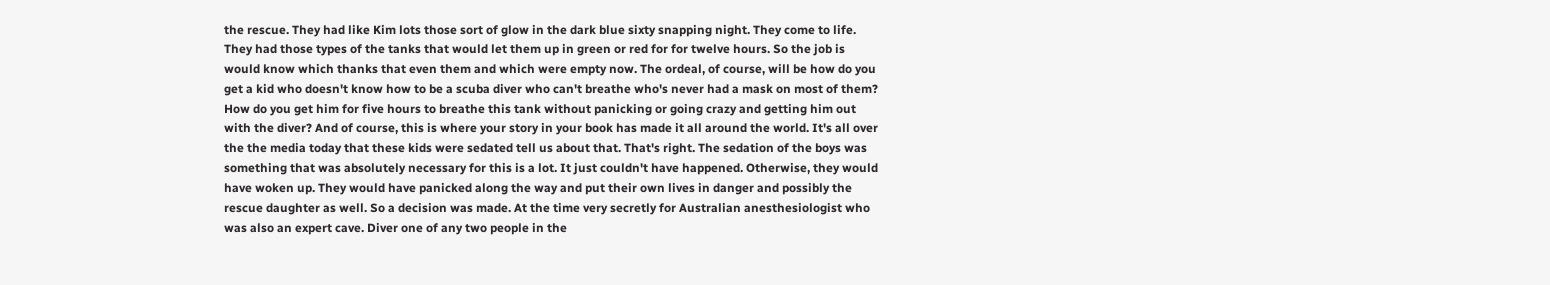the rescue. They had like Kim lots those sort of glow in the dark blue sixty snapping night. They come to life. They had those types of the tanks that would let them up in green or red for for twelve hours. So the job is would know which thanks that even them and which were empty now. The ordeal, of course, will be how do you get a kid who doesn't know how to be a scuba diver who can't breathe who's never had a mask on most of them? How do you get him for five hours to breathe this tank without panicking or going crazy and getting him out with the diver? And of course, this is where your story in your book has made it all around the world. It's all over the the media today that these kids were sedated tell us about that. That's right. The sedation of the boys was something that was absolutely necessary for this is a lot. It just couldn't have happened. Otherwise, they would have woken up. They would have panicked along the way and put their own lives in danger and possibly the rescue daughter as well. So a decision was made. At the time very secretly for Australian anesthesiologist who was also an expert cave. Diver one of any two people in the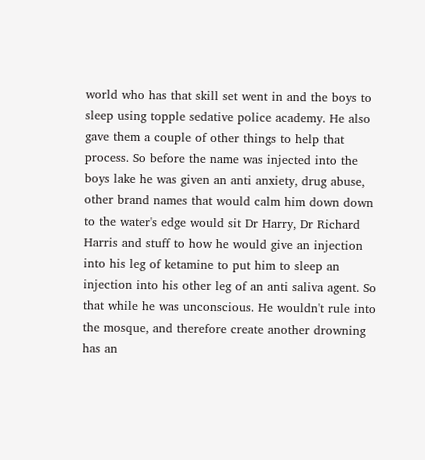world who has that skill set went in and the boys to sleep using topple sedative police academy. He also gave them a couple of other things to help that process. So before the name was injected into the boys lake he was given an anti anxiety, drug abuse, other brand names that would calm him down down to the water's edge would sit Dr Harry, Dr Richard Harris and stuff to how he would give an injection into his leg of ketamine to put him to sleep an injection into his other leg of an anti saliva agent. So that while he was unconscious. He wouldn't rule into the mosque, and therefore create another drowning has an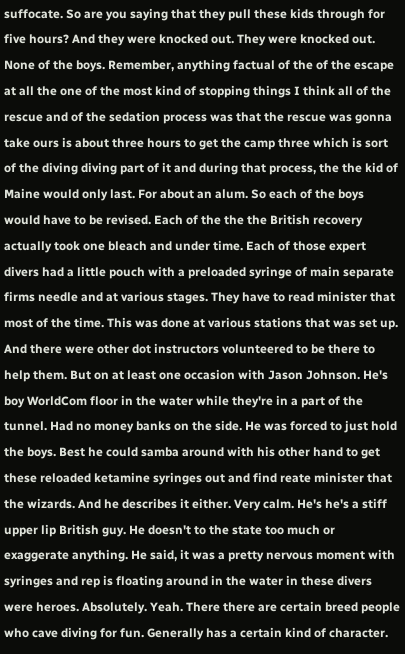suffocate. So are you saying that they pull these kids through for five hours? And they were knocked out. They were knocked out. None of the boys. Remember, anything factual of the of the escape at all the one of the most kind of stopping things I think all of the rescue and of the sedation process was that the rescue was gonna take ours is about three hours to get the camp three which is sort of the diving diving part of it and during that process, the the kid of Maine would only last. For about an alum. So each of the boys would have to be revised. Each of the the the British recovery actually took one bleach and under time. Each of those expert divers had a little pouch with a preloaded syringe of main separate firms needle and at various stages. They have to read minister that most of the time. This was done at various stations that was set up. And there were other dot instructors volunteered to be there to help them. But on at least one occasion with Jason Johnson. He's boy WorldCom floor in the water while they're in a part of the tunnel. Had no money banks on the side. He was forced to just hold the boys. Best he could samba around with his other hand to get these reloaded ketamine syringes out and find reate minister that the wizards. And he describes it either. Very calm. He's he's a stiff upper lip British guy. He doesn't to the state too much or exaggerate anything. He said, it was a pretty nervous moment with syringes and rep is floating around in the water in these divers were heroes. Absolutely. Yeah. There there are certain breed people who cave diving for fun. Generally has a certain kind of character.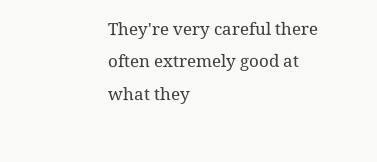They're very careful there often extremely good at what they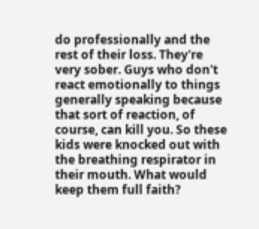do professionally and the rest of their loss. They're very sober. Guys who don't react emotionally to things generally speaking because that sort of reaction, of course, can kill you. So these kids were knocked out with the breathing respirator in their mouth. What would keep them full faith?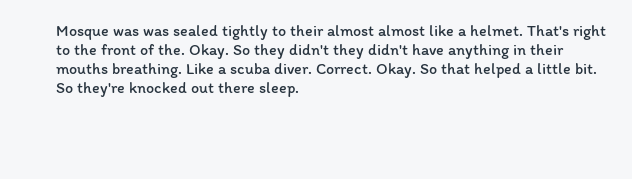Mosque was was sealed tightly to their almost almost like a helmet. That's right to the front of the. Okay. So they didn't they didn't have anything in their mouths breathing. Like a scuba diver. Correct. Okay. So that helped a little bit. So they're knocked out there sleep.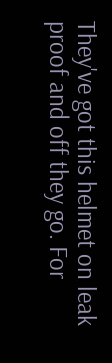They've got this helmet on leak proof and off they go. For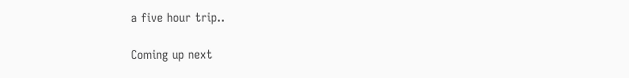a five hour trip..

Coming up next